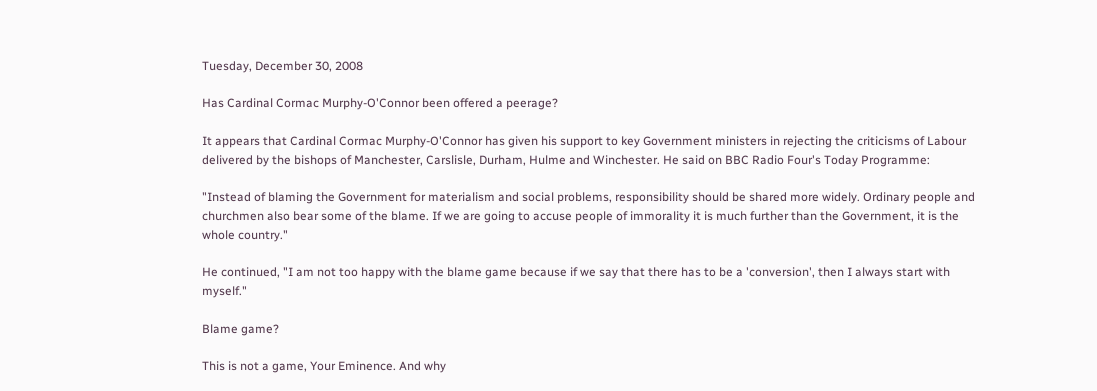Tuesday, December 30, 2008

Has Cardinal Cormac Murphy-O'Connor been offered a peerage?

It appears that Cardinal Cormac Murphy-O'Connor has given his support to key Government ministers in rejecting the criticisms of Labour delivered by the bishops of Manchester, Carslisle, Durham, Hulme and Winchester. He said on BBC Radio Four's Today Programme:

"Instead of blaming the Government for materialism and social problems, responsibility should be shared more widely. Ordinary people and churchmen also bear some of the blame. If we are going to accuse people of immorality it is much further than the Government, it is the whole country."

He continued, "I am not too happy with the blame game because if we say that there has to be a 'conversion', then I always start with myself."

Blame game?

This is not a game, Your Eminence. And why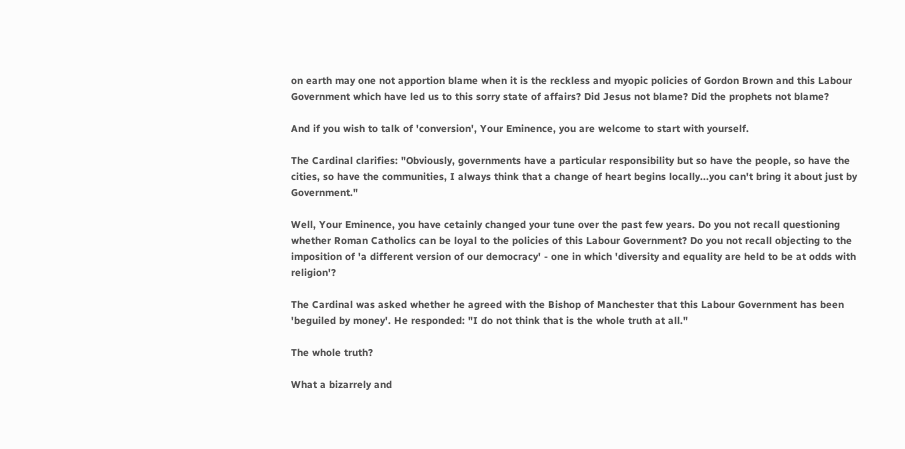on earth may one not apportion blame when it is the reckless and myopic policies of Gordon Brown and this Labour Government which have led us to this sorry state of affairs? Did Jesus not blame? Did the prophets not blame?

And if you wish to talk of 'conversion', Your Eminence, you are welcome to start with yourself.

The Cardinal clarifies: "Obviously, governments have a particular responsibility but so have the people, so have the cities, so have the communities, I always think that a change of heart begins locally...you can't bring it about just by Government."

Well, Your Eminence, you have cetainly changed your tune over the past few years. Do you not recall questioning whether Roman Catholics can be loyal to the policies of this Labour Government? Do you not recall objecting to the imposition of 'a different version of our democracy' - one in which 'diversity and equality are held to be at odds with religion'?

The Cardinal was asked whether he agreed with the Bishop of Manchester that this Labour Government has been 'beguiled by money'. He responded: "I do not think that is the whole truth at all."

The whole truth?

What a bizarrely and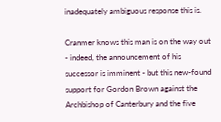inadequately ambiguous response this is.

Cranmer knows this man is on the way out - indeed, the announcement of his successor is imminent - but this new-found support for Gordon Brown against the Archbishop of Canterbury and the five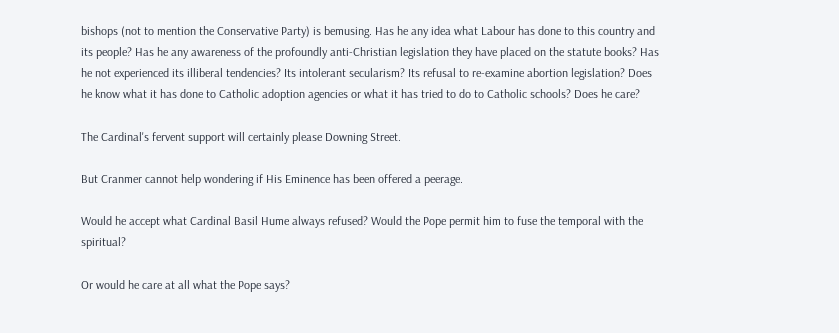bishops (not to mention the Conservative Party) is bemusing. Has he any idea what Labour has done to this country and its people? Has he any awareness of the profoundly anti-Christian legislation they have placed on the statute books? Has he not experienced its illiberal tendencies? Its intolerant secularism? Its refusal to re-examine abortion legislation? Does he know what it has done to Catholic adoption agencies or what it has tried to do to Catholic schools? Does he care?

The Cardinal's fervent support will certainly please Downing Street.

But Cranmer cannot help wondering if His Eminence has been offered a peerage.

Would he accept what Cardinal Basil Hume always refused? Would the Pope permit him to fuse the temporal with the spiritual?

Or would he care at all what the Pope says?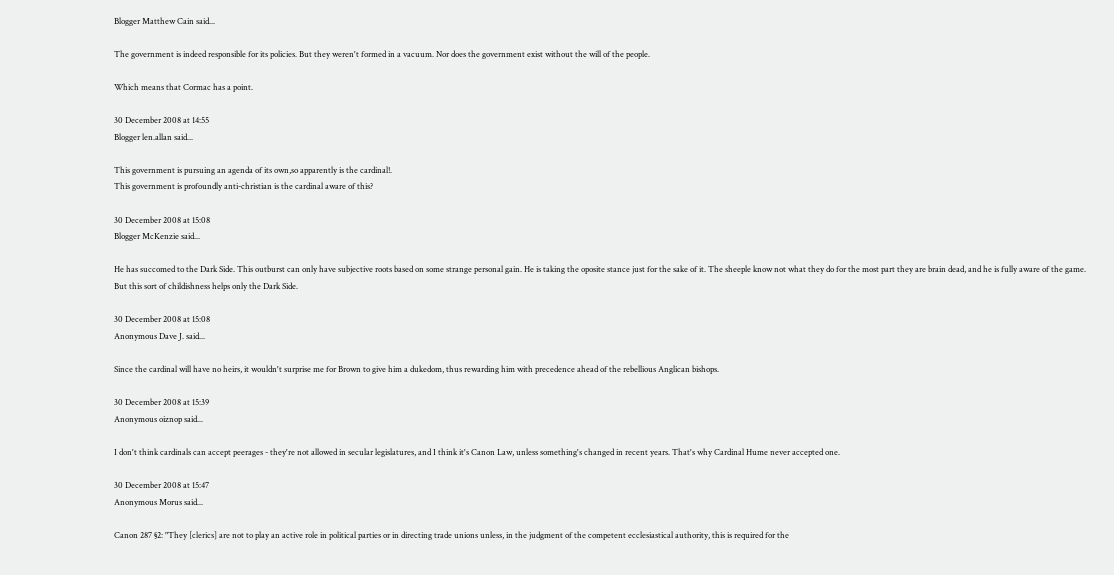Blogger Matthew Cain said...

The government is indeed responsible for its policies. But they weren't formed in a vacuum. Nor does the government exist without the will of the people.

Which means that Cormac has a point.

30 December 2008 at 14:55
Blogger len.allan said...

This government is pursuing an agenda of its own,so apparently is the cardinal!.
This government is profoundly anti-christian is the cardinal aware of this?

30 December 2008 at 15:08
Blogger McKenzie said...

He has succomed to the Dark Side. This outburst can only have subjective roots based on some strange personal gain. He is taking the oposite stance just for the sake of it. The sheeple know not what they do for the most part they are brain dead, and he is fully aware of the game. But this sort of childishness helps only the Dark Side.

30 December 2008 at 15:08
Anonymous Dave J. said...

Since the cardinal will have no heirs, it wouldn't surprise me for Brown to give him a dukedom, thus rewarding him with precedence ahead of the rebellious Anglican bishops.

30 December 2008 at 15:39
Anonymous oiznop said...

I don't think cardinals can accept peerages - they're not allowed in secular legislatures, and I think it's Canon Law, unless something's changed in recent years. That's why Cardinal Hume never accepted one.

30 December 2008 at 15:47
Anonymous Morus said...

Canon 287 §2: "They [clerics] are not to play an active role in political parties or in directing trade unions unless, in the judgment of the competent ecclesiastical authority, this is required for the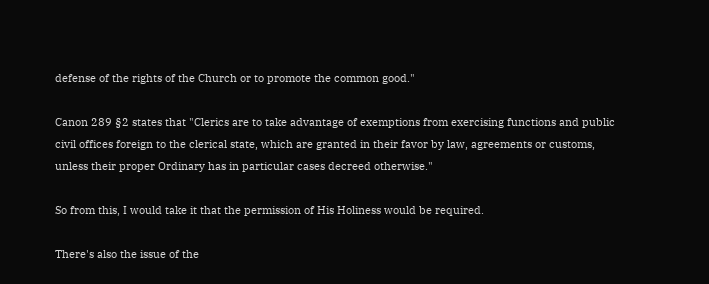defense of the rights of the Church or to promote the common good."

Canon 289 §2 states that "Clerics are to take advantage of exemptions from exercising functions and public civil offices foreign to the clerical state, which are granted in their favor by law, agreements or customs, unless their proper Ordinary has in particular cases decreed otherwise."

So from this, I would take it that the permission of His Holiness would be required.

There's also the issue of the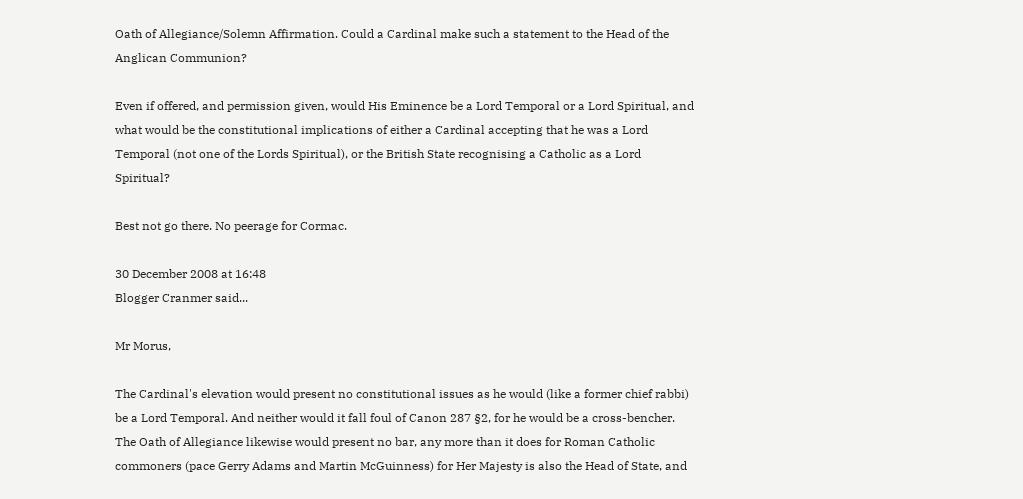Oath of Allegiance/Solemn Affirmation. Could a Cardinal make such a statement to the Head of the Anglican Communion?

Even if offered, and permission given, would His Eminence be a Lord Temporal or a Lord Spiritual, and what would be the constitutional implications of either a Cardinal accepting that he was a Lord Temporal (not one of the Lords Spiritual), or the British State recognising a Catholic as a Lord Spiritual?

Best not go there. No peerage for Cormac.

30 December 2008 at 16:48
Blogger Cranmer said...

Mr Morus,

The Cardinal's elevation would present no constitutional issues as he would (like a former chief rabbi) be a Lord Temporal. And neither would it fall foul of Canon 287 §2, for he would be a cross-bencher. The Oath of Allegiance likewise would present no bar, any more than it does for Roman Catholic commoners (pace Gerry Adams and Martin McGuinness) for Her Majesty is also the Head of State, and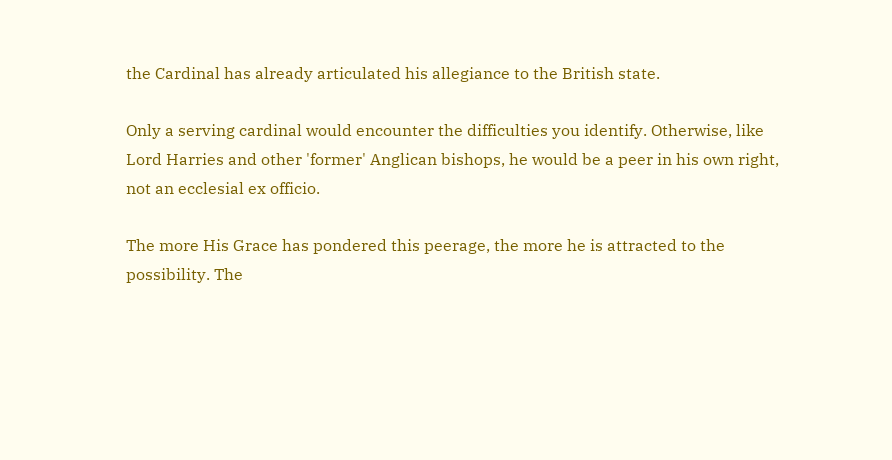the Cardinal has already articulated his allegiance to the British state.

Only a serving cardinal would encounter the difficulties you identify. Otherwise, like Lord Harries and other 'former' Anglican bishops, he would be a peer in his own right, not an ecclesial ex officio.

The more His Grace has pondered this peerage, the more he is attracted to the possibility. The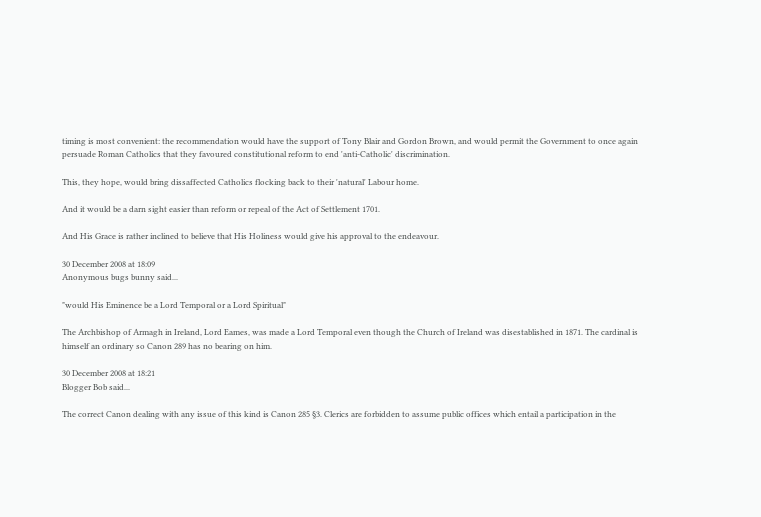timing is most convenient: the recommendation would have the support of Tony Blair and Gordon Brown, and would permit the Government to once again persuade Roman Catholics that they favoured constitutional reform to end 'anti-Catholic' discrimination.

This, they hope, would bring dissaffected Catholics flocking back to their 'natural' Labour home.

And it would be a darn sight easier than reform or repeal of the Act of Settlement 1701.

And His Grace is rather inclined to believe that His Holiness would give his approval to the endeavour.

30 December 2008 at 18:09
Anonymous bugs bunny said...

"would His Eminence be a Lord Temporal or a Lord Spiritual"

The Archbishop of Armagh in Ireland, Lord Eames, was made a Lord Temporal even though the Church of Ireland was disestablished in 1871. The cardinal is himself an ordinary so Canon 289 has no bearing on him.

30 December 2008 at 18:21
Blogger Bob said...

The correct Canon dealing with any issue of this kind is Canon 285 §3. Clerics are forbidden to assume public offices which entail a participation in the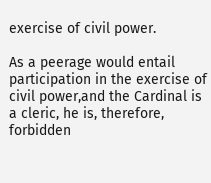exercise of civil power.

As a peerage would entail participation in the exercise of civil power,and the Cardinal is a cleric, he is, therefore, forbidden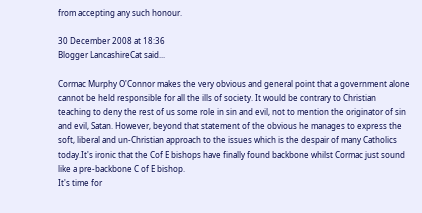from accepting any such honour.

30 December 2008 at 18:36
Blogger LancashireCat said...

Cormac Murphy O'Connor makes the very obvious and general point that a government alone cannot be held responsible for all the ills of society. It would be contrary to Christian teaching to deny the rest of us some role in sin and evil, not to mention the originator of sin and evil, Satan. However, beyond that statement of the obvious he manages to express the soft, liberal and un-Christian approach to the issues which is the despair of many Catholics today.It's ironic that the Cof E bishops have finally found backbone whilst Cormac just sound like a pre-backbone C of E bishop.
It's time for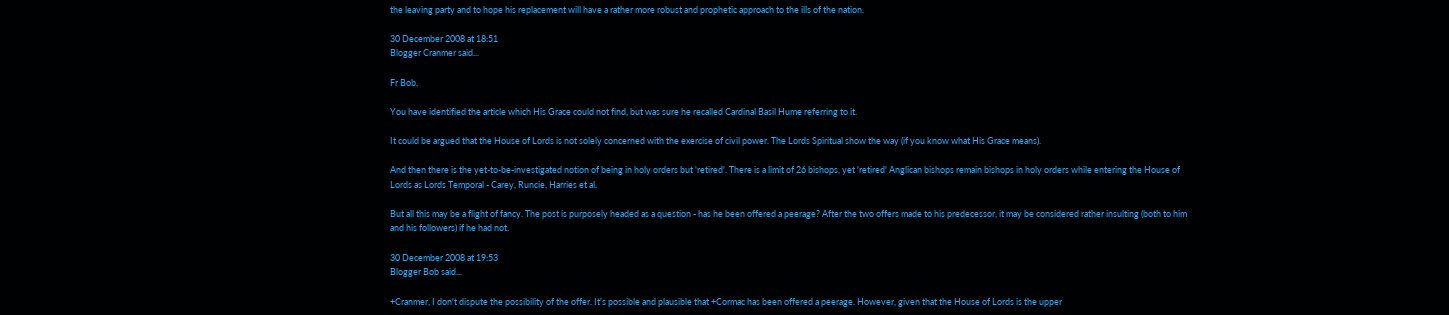the leaving party and to hope his replacement will have a rather more robust and prophetic approach to the ills of the nation.

30 December 2008 at 18:51
Blogger Cranmer said...

Fr Bob,

You have identified the article which His Grace could not find, but was sure he recalled Cardinal Basil Hume referring to it.

It could be argued that the House of Lords is not solely concerned with the exercise of civil power. The Lords Spiritual show the way (if you know what His Grace means).

And then there is the yet-to-be-investigated notion of being in holy orders but 'retired'. There is a limit of 26 bishops, yet 'retired' Anglican bishops remain bishops in holy orders while entering the House of Lords as Lords Temporal - Carey, Runcie, Harries et al.

But all this may be a flight of fancy. The post is purposely headed as a question - has he been offered a peerage? After the two offers made to his predecessor, it may be considered rather insulting (both to him and his followers) if he had not.

30 December 2008 at 19:53
Blogger Bob said...

+Cranmer, I don't dispute the possibility of the offer. It's possible and plausible that +Cormac has been offered a peerage. However, given that the House of Lords is the upper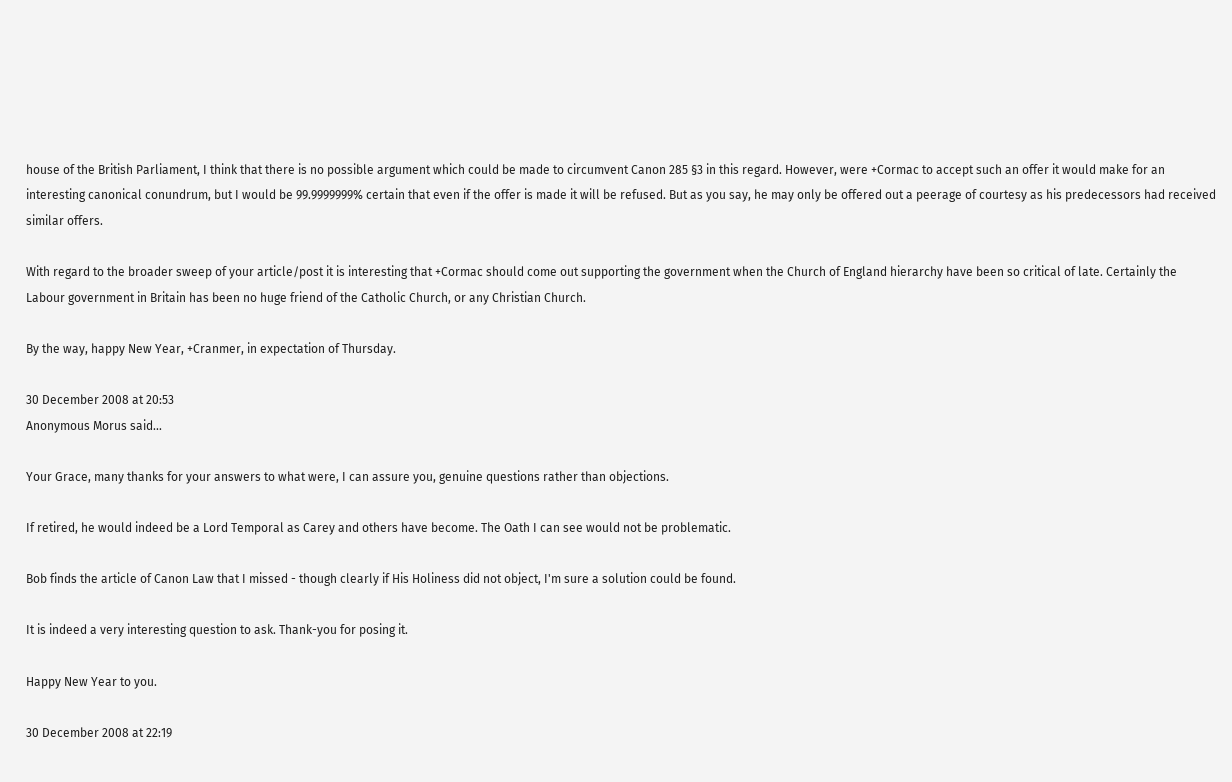house of the British Parliament, I think that there is no possible argument which could be made to circumvent Canon 285 §3 in this regard. However, were +Cormac to accept such an offer it would make for an interesting canonical conundrum, but I would be 99.9999999% certain that even if the offer is made it will be refused. But as you say, he may only be offered out a peerage of courtesy as his predecessors had received similar offers.

With regard to the broader sweep of your article/post it is interesting that +Cormac should come out supporting the government when the Church of England hierarchy have been so critical of late. Certainly the Labour government in Britain has been no huge friend of the Catholic Church, or any Christian Church.

By the way, happy New Year, +Cranmer, in expectation of Thursday.

30 December 2008 at 20:53
Anonymous Morus said...

Your Grace, many thanks for your answers to what were, I can assure you, genuine questions rather than objections.

If retired, he would indeed be a Lord Temporal as Carey and others have become. The Oath I can see would not be problematic.

Bob finds the article of Canon Law that I missed - though clearly if His Holiness did not object, I'm sure a solution could be found.

It is indeed a very interesting question to ask. Thank-you for posing it.

Happy New Year to you.

30 December 2008 at 22:19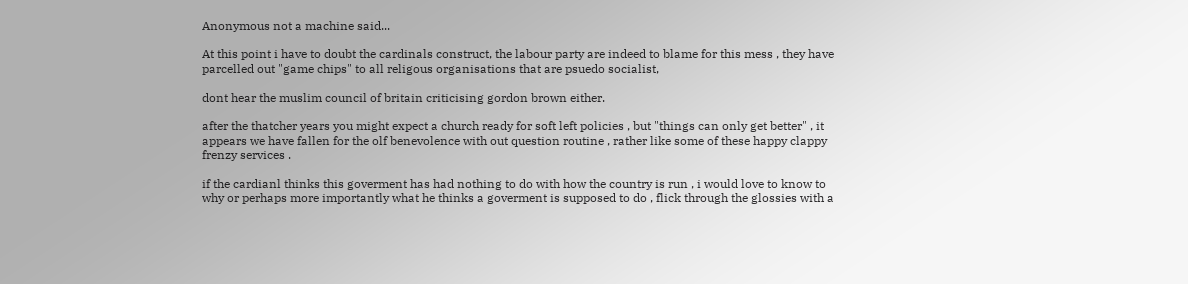Anonymous not a machine said...

At this point i have to doubt the cardinals construct, the labour party are indeed to blame for this mess , they have parcelled out "game chips" to all religous organisations that are psuedo socialist,

dont hear the muslim council of britain criticising gordon brown either.

after the thatcher years you might expect a church ready for soft left policies , but "things can only get better" , it appears we have fallen for the olf benevolence with out question routine , rather like some of these happy clappy frenzy services .

if the cardianl thinks this goverment has had nothing to do with how the country is run , i would love to know to why or perhaps more importantly what he thinks a goverment is supposed to do , flick through the glossies with a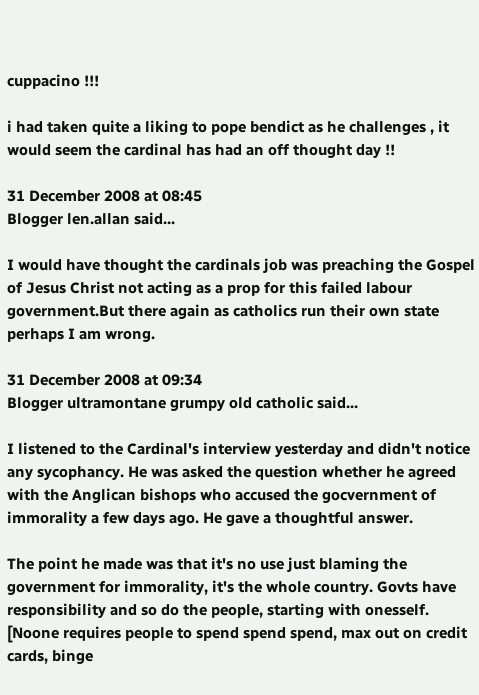cuppacino !!!

i had taken quite a liking to pope bendict as he challenges , it would seem the cardinal has had an off thought day !!

31 December 2008 at 08:45
Blogger len.allan said...

I would have thought the cardinals job was preaching the Gospel of Jesus Christ not acting as a prop for this failed labour government.But there again as catholics run their own state perhaps I am wrong.

31 December 2008 at 09:34
Blogger ultramontane grumpy old catholic said...

I listened to the Cardinal's interview yesterday and didn't notice any sycophancy. He was asked the question whether he agreed with the Anglican bishops who accused the gocvernment of immorality a few days ago. He gave a thoughtful answer.

The point he made was that it's no use just blaming the government for immorality, it's the whole country. Govts have responsibility and so do the people, starting with onesself. [Noone requires people to spend spend spend, max out on credit cards, binge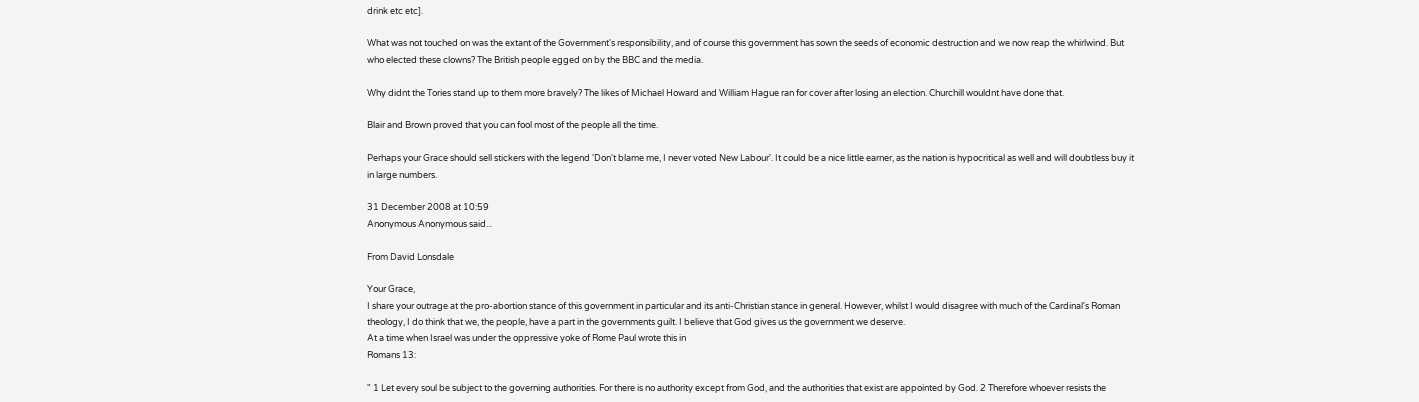drink etc etc].

What was not touched on was the extant of the Government's responsibility, and of course this government has sown the seeds of economic destruction and we now reap the whirlwind. But who elected these clowns? The British people egged on by the BBC and the media.

Why didnt the Tories stand up to them more bravely? The likes of Michael Howard and William Hague ran for cover after losing an election. Churchill wouldnt have done that.

Blair and Brown proved that you can fool most of the people all the time.

Perhaps your Grace should sell stickers with the legend 'Don't blame me, I never voted New Labour'. It could be a nice little earner, as the nation is hypocritical as well and will doubtless buy it in large numbers.

31 December 2008 at 10:59
Anonymous Anonymous said...

From David Lonsdale

Your Grace,
I share your outrage at the pro-abortion stance of this government in particular and its anti-Christian stance in general. However, whilst I would disagree with much of the Cardinal's Roman theology, I do think that we, the people, have a part in the governments guilt. I believe that God gives us the government we deserve.
At a time when Israel was under the oppressive yoke of Rome Paul wrote this in
Romans 13:

" 1 Let every soul be subject to the governing authorities. For there is no authority except from God, and the authorities that exist are appointed by God. 2 Therefore whoever resists the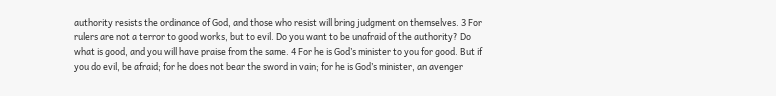authority resists the ordinance of God, and those who resist will bring judgment on themselves. 3 For rulers are not a terror to good works, but to evil. Do you want to be unafraid of the authority? Do what is good, and you will have praise from the same. 4 For he is God’s minister to you for good. But if you do evil, be afraid; for he does not bear the sword in vain; for he is God’s minister, an avenger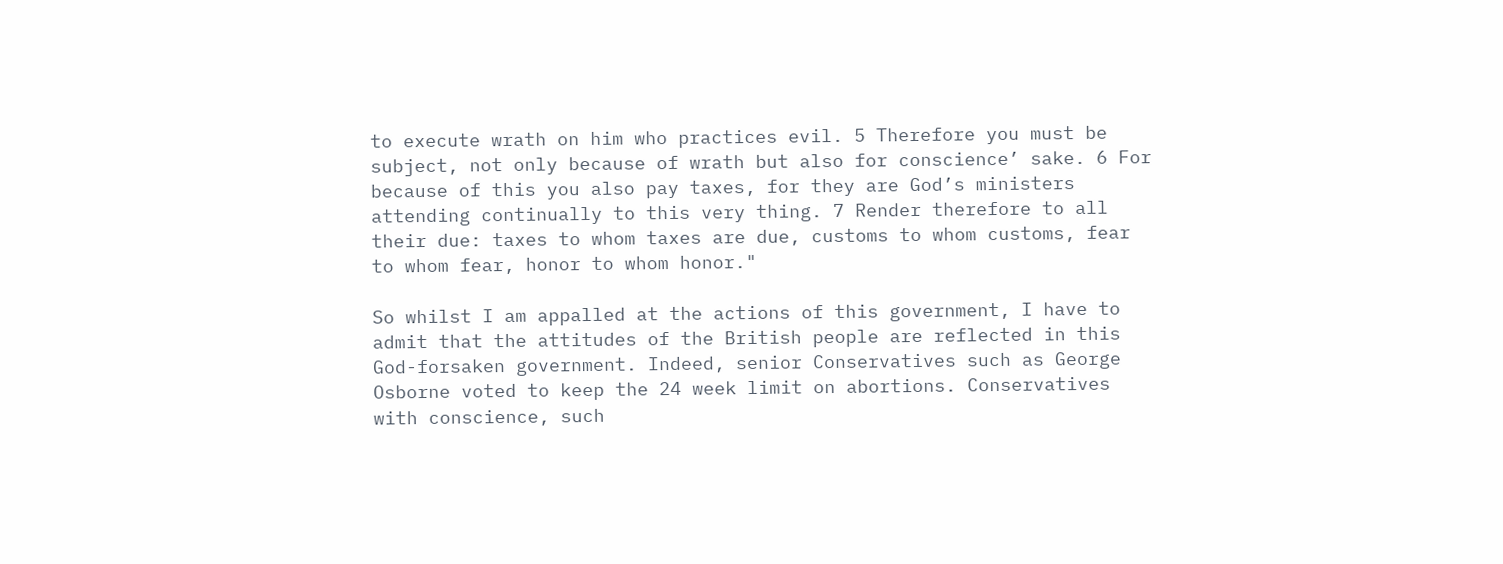to execute wrath on him who practices evil. 5 Therefore you must be subject, not only because of wrath but also for conscience’ sake. 6 For because of this you also pay taxes, for they are God’s ministers attending continually to this very thing. 7 Render therefore to all their due: taxes to whom taxes are due, customs to whom customs, fear to whom fear, honor to whom honor."

So whilst I am appalled at the actions of this government, I have to admit that the attitudes of the British people are reflected in this God-forsaken government. Indeed, senior Conservatives such as George Osborne voted to keep the 24 week limit on abortions. Conservatives with conscience, such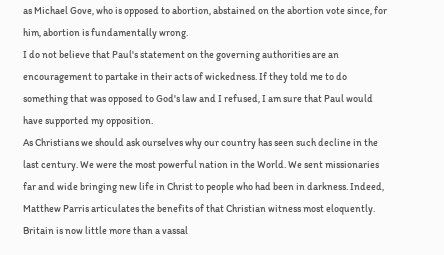as Michael Gove, who is opposed to abortion, abstained on the abortion vote since, for him, abortion is fundamentally wrong.
I do not believe that Paul's statement on the governing authorities are an encouragement to partake in their acts of wickedness. If they told me to do something that was opposed to God's law and I refused, I am sure that Paul would have supported my opposition.
As Christians we should ask ourselves why our country has seen such decline in the last century. We were the most powerful nation in the World. We sent missionaries far and wide bringing new life in Christ to people who had been in darkness. Indeed, Matthew Parris articulates the benefits of that Christian witness most eloquently.
Britain is now little more than a vassal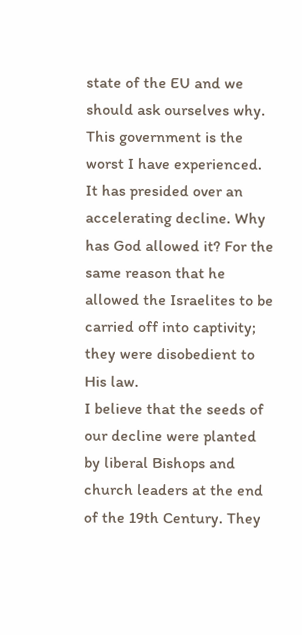state of the EU and we should ask ourselves why.
This government is the worst I have experienced. It has presided over an accelerating decline. Why has God allowed it? For the same reason that he allowed the Israelites to be carried off into captivity; they were disobedient to His law.
I believe that the seeds of our decline were planted by liberal Bishops and church leaders at the end of the 19th Century. They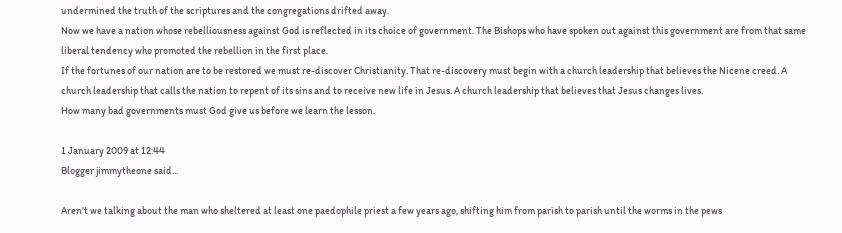undermined the truth of the scriptures and the congregations drifted away.
Now we have a nation whose rebelliousness against God is reflected in its choice of government. The Bishops who have spoken out against this government are from that same liberal tendency who promoted the rebellion in the first place.
If the fortunes of our nation are to be restored we must re-discover Christianity. That re-discovery must begin with a church leadership that believes the Nicene creed. A church leadership that calls the nation to repent of its sins and to receive new life in Jesus. A church leadership that believes that Jesus changes lives.
How many bad governments must God give us before we learn the lesson.

1 January 2009 at 12:44
Blogger jimmytheone said...

Aren't we talking about the man who sheltered at least one paedophile priest a few years ago, shifting him from parish to parish until the worms in the pews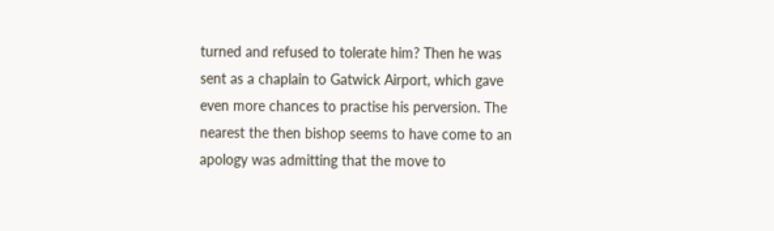turned and refused to tolerate him? Then he was sent as a chaplain to Gatwick Airport, which gave even more chances to practise his perversion. The nearest the then bishop seems to have come to an apology was admitting that the move to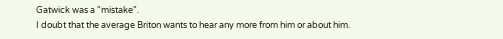Gatwick was a "mistake".
I doubt that the average Briton wants to hear any more from him or about him.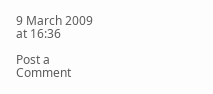9 March 2009 at 16:36

Post a Comment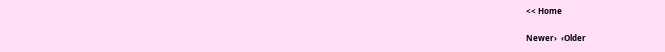<< Home

Newer›  ‹Older